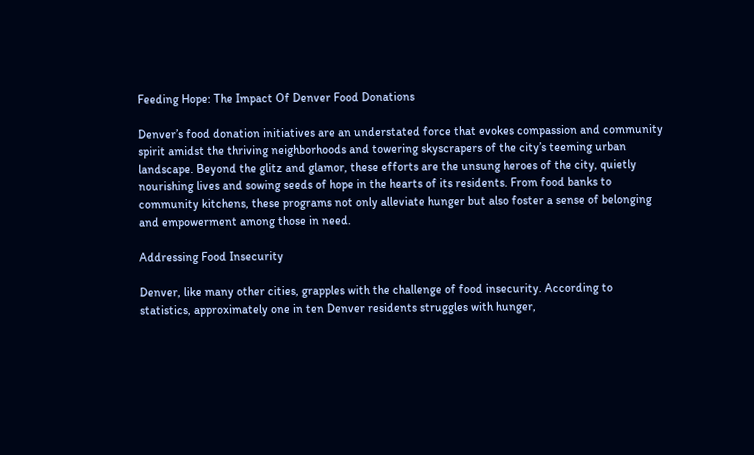Feeding Hope: The Impact Of Denver Food Donations

Denver’s food donation initiatives are an understated force that evokes compassion and community spirit amidst the thriving neighborhoods and towering skyscrapers of the city’s teeming urban landscape. Beyond the glitz and glamor, these efforts are the unsung heroes of the city, quietly nourishing lives and sowing seeds of hope in the hearts of its residents. From food banks to community kitchens, these programs not only alleviate hunger but also foster a sense of belonging and empowerment among those in need.

Addressing Food Insecurity

Denver, like many other cities, grapples with the challenge of food insecurity. According to statistics, approximately one in ten Denver residents struggles with hunger,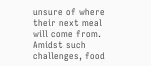unsure of where their next meal will come from. Amidst such challenges, food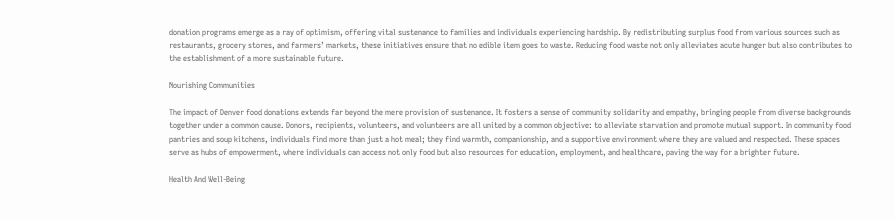donation programs emerge as a ray of optimism, offering vital sustenance to families and individuals experiencing hardship. By redistributing surplus food from various sources such as restaurants, grocery stores, and farmers’ markets, these initiatives ensure that no edible item goes to waste. Reducing food waste not only alleviates acute hunger but also contributes to the establishment of a more sustainable future.

Nourishing Communities

The impact of Denver food donations extends far beyond the mere provision of sustenance. It fosters a sense of community solidarity and empathy, bringing people from diverse backgrounds together under a common cause. Donors, recipients, volunteers, and volunteers are all united by a common objective: to alleviate starvation and promote mutual support. In community food pantries and soup kitchens, individuals find more than just a hot meal; they find warmth, companionship, and a supportive environment where they are valued and respected. These spaces serve as hubs of empowerment, where individuals can access not only food but also resources for education, employment, and healthcare, paving the way for a brighter future.

Health And Well-Being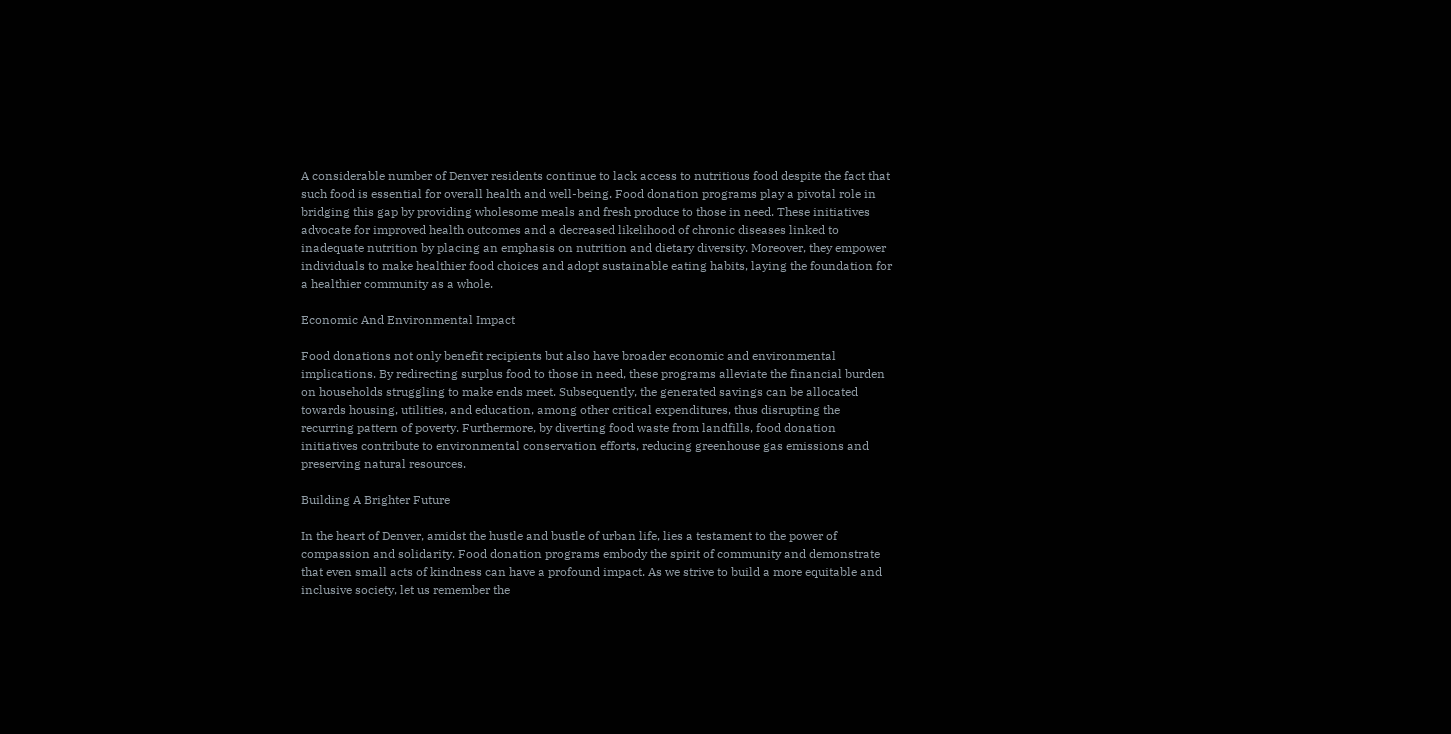A considerable number of Denver residents continue to lack access to nutritious food despite the fact that such food is essential for overall health and well-being. Food donation programs play a pivotal role in bridging this gap by providing wholesome meals and fresh produce to those in need. These initiatives advocate for improved health outcomes and a decreased likelihood of chronic diseases linked to inadequate nutrition by placing an emphasis on nutrition and dietary diversity. Moreover, they empower individuals to make healthier food choices and adopt sustainable eating habits, laying the foundation for a healthier community as a whole.

Economic And Environmental Impact

Food donations not only benefit recipients but also have broader economic and environmental implications. By redirecting surplus food to those in need, these programs alleviate the financial burden on households struggling to make ends meet. Subsequently, the generated savings can be allocated towards housing, utilities, and education, among other critical expenditures, thus disrupting the recurring pattern of poverty. Furthermore, by diverting food waste from landfills, food donation initiatives contribute to environmental conservation efforts, reducing greenhouse gas emissions and preserving natural resources.

Building A Brighter Future

In the heart of Denver, amidst the hustle and bustle of urban life, lies a testament to the power of compassion and solidarity. Food donation programs embody the spirit of community and demonstrate that even small acts of kindness can have a profound impact. As we strive to build a more equitable and inclusive society, let us remember the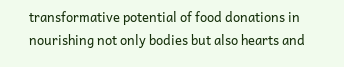transformative potential of food donations in nourishing not only bodies but also hearts and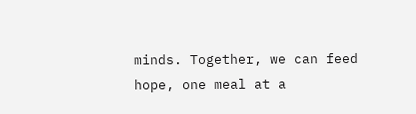minds. Together, we can feed hope, one meal at a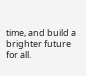time, and build a brighter future for all.